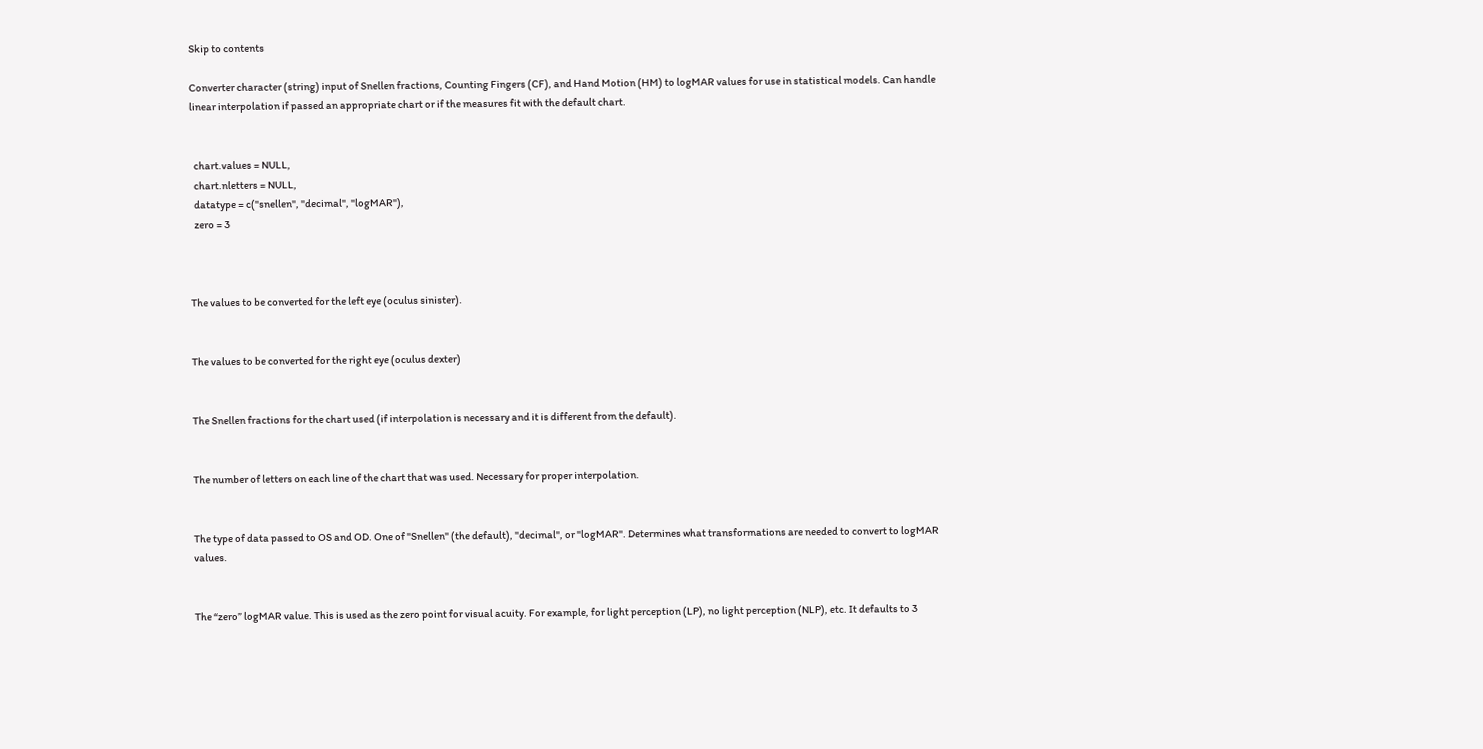Skip to contents

Converter character (string) input of Snellen fractions, Counting Fingers (CF), and Hand Motion (HM) to logMAR values for use in statistical models. Can handle linear interpolation if passed an appropriate chart or if the measures fit with the default chart.


  chart.values = NULL,
  chart.nletters = NULL,
  datatype = c("snellen", "decimal", "logMAR"),
  zero = 3



The values to be converted for the left eye (oculus sinister).


The values to be converted for the right eye (oculus dexter)


The Snellen fractions for the chart used (if interpolation is necessary and it is different from the default).


The number of letters on each line of the chart that was used. Necessary for proper interpolation.


The type of data passed to OS and OD. One of "Snellen" (the default), "decimal", or "logMAR". Determines what transformations are needed to convert to logMAR values.


The “zero” logMAR value. This is used as the zero point for visual acuity. For example, for light perception (LP), no light perception (NLP), etc. It defaults to 3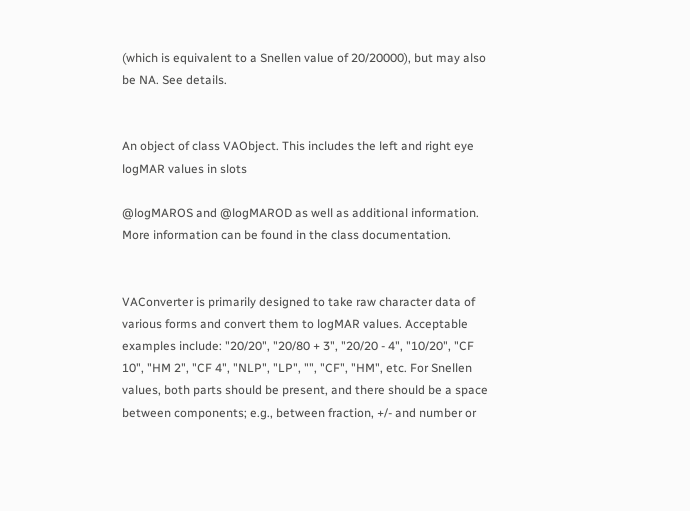(which is equivalent to a Snellen value of 20/20000), but may also be NA. See details.


An object of class VAObject. This includes the left and right eye logMAR values in slots

@logMAROS and @logMAROD as well as additional information. More information can be found in the class documentation.


VAConverter is primarily designed to take raw character data of various forms and convert them to logMAR values. Acceptable examples include: "20/20", "20/80 + 3", "20/20 - 4", "10/20", "CF 10", "HM 2", "CF 4", "NLP", "LP", "", "CF", "HM", etc. For Snellen values, both parts should be present, and there should be a space between components; e.g., between fraction, +/- and number or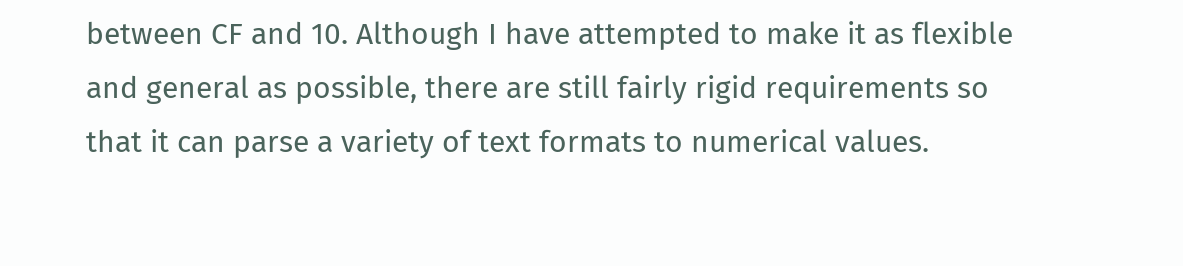between CF and 10. Although I have attempted to make it as flexible and general as possible, there are still fairly rigid requirements so that it can parse a variety of text formats to numerical values.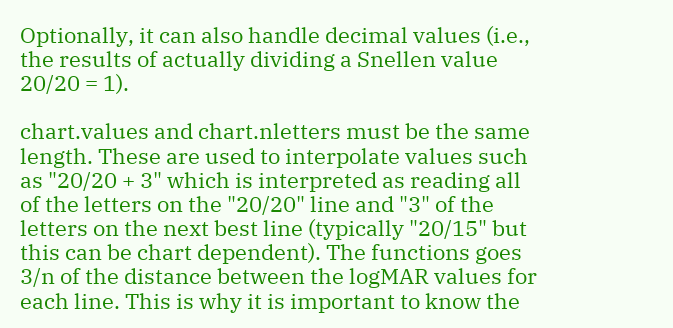Optionally, it can also handle decimal values (i.e., the results of actually dividing a Snellen value 20/20 = 1).

chart.values and chart.nletters must be the same length. These are used to interpolate values such as "20/20 + 3" which is interpreted as reading all of the letters on the "20/20" line and "3" of the letters on the next best line (typically "20/15" but this can be chart dependent). The functions goes 3/n of the distance between the logMAR values for each line. This is why it is important to know the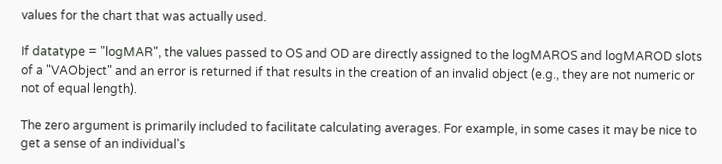values for the chart that was actually used.

If datatype = "logMAR", the values passed to OS and OD are directly assigned to the logMAROS and logMAROD slots of a "VAObject" and an error is returned if that results in the creation of an invalid object (e.g., they are not numeric or not of equal length).

The zero argument is primarily included to facilitate calculating averages. For example, in some cases it may be nice to get a sense of an individual's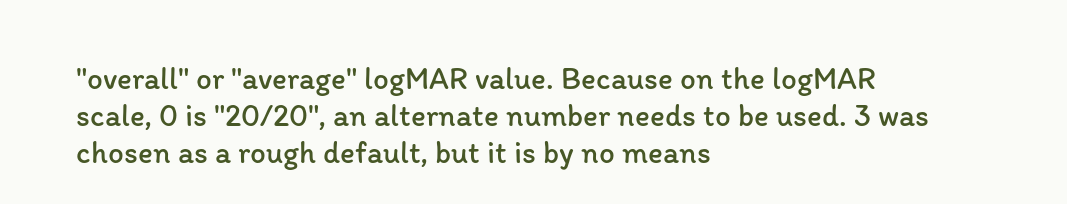"overall" or "average" logMAR value. Because on the logMAR scale, 0 is "20/20", an alternate number needs to be used. 3 was chosen as a rough default, but it is by no means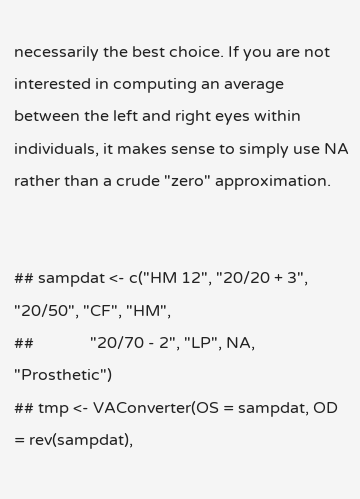necessarily the best choice. If you are not interested in computing an average between the left and right eyes within individuals, it makes sense to simply use NA rather than a crude "zero" approximation.


## sampdat <- c("HM 12", "20/20 + 3", "20/50", "CF", "HM",
##              "20/70 - 2", "LP", NA, "Prosthetic")
## tmp <- VAConverter(OS = sampdat, OD = rev(sampdat),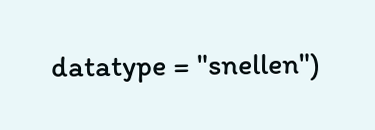datatype = "snellen")